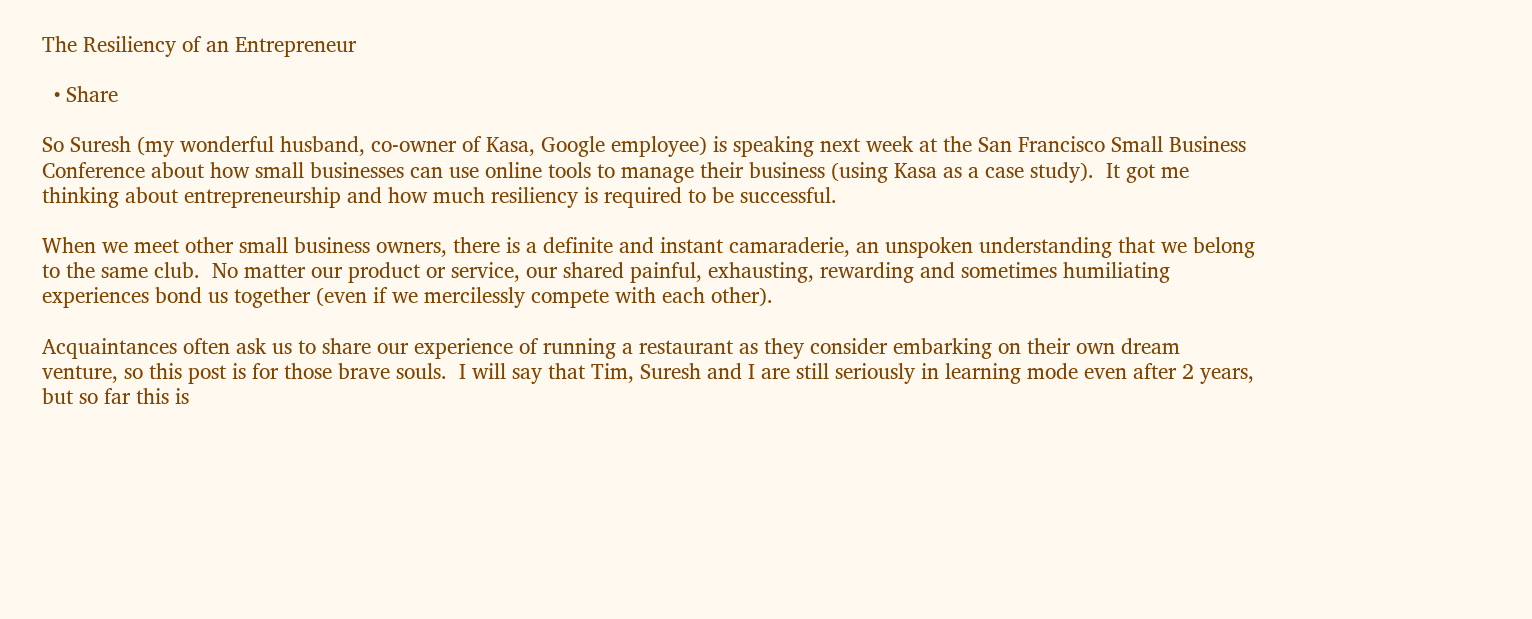The Resiliency of an Entrepreneur

  • Share

So Suresh (my wonderful husband, co-owner of Kasa, Google employee) is speaking next week at the San Francisco Small Business Conference about how small businesses can use online tools to manage their business (using Kasa as a case study).  It got me thinking about entrepreneurship and how much resiliency is required to be successful.

When we meet other small business owners, there is a definite and instant camaraderie, an unspoken understanding that we belong to the same club.  No matter our product or service, our shared painful, exhausting, rewarding and sometimes humiliating experiences bond us together (even if we mercilessly compete with each other).

Acquaintances often ask us to share our experience of running a restaurant as they consider embarking on their own dream venture, so this post is for those brave souls.  I will say that Tim, Suresh and I are still seriously in learning mode even after 2 years, but so far this is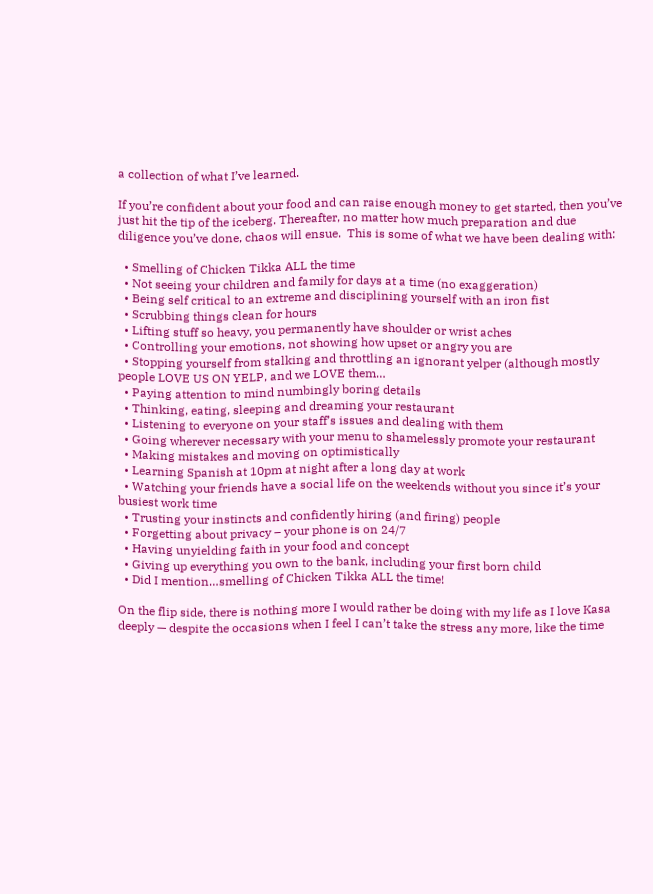a collection of what I’ve learned.

If you’re confident about your food and can raise enough money to get started, then you’ve just hit the tip of the iceberg. Thereafter, no matter how much preparation and due diligence you’ve done, chaos will ensue.  This is some of what we have been dealing with:

  • Smelling of Chicken Tikka ALL the time
  • Not seeing your children and family for days at a time (no exaggeration)
  • Being self critical to an extreme and disciplining yourself with an iron fist
  • Scrubbing things clean for hours
  • Lifting stuff so heavy, you permanently have shoulder or wrist aches
  • Controlling your emotions, not showing how upset or angry you are
  • Stopping yourself from stalking and throttling an ignorant yelper (although mostly people LOVE US ON YELP, and we LOVE them…
  • Paying attention to mind numbingly boring details
  • Thinking, eating, sleeping and dreaming your restaurant
  • Listening to everyone on your staff’s issues and dealing with them
  • Going wherever necessary with your menu to shamelessly promote your restaurant
  • Making mistakes and moving on optimistically
  • Learning Spanish at 10pm at night after a long day at work
  • Watching your friends have a social life on the weekends without you since it’s your busiest work time
  • Trusting your instincts and confidently hiring (and firing) people
  • Forgetting about privacy – your phone is on 24/7
  • Having unyielding faith in your food and concept
  • Giving up everything you own to the bank, including your first born child
  • Did I mention…smelling of Chicken Tikka ALL the time!

On the flip side, there is nothing more I would rather be doing with my life as I love Kasa deeply — despite the occasions when I feel I can’t take the stress any more, like the time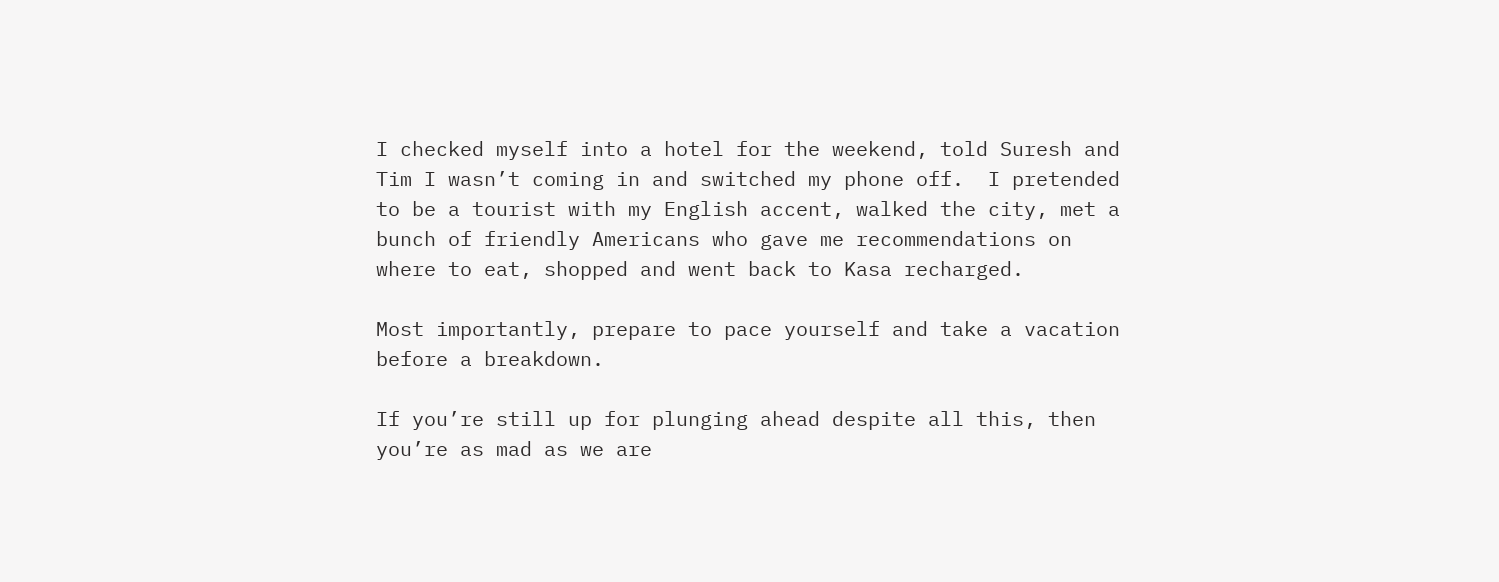I checked myself into a hotel for the weekend, told Suresh and Tim I wasn’t coming in and switched my phone off.  I pretended to be a tourist with my English accent, walked the city, met a bunch of friendly Americans who gave me recommendations on where to eat, shopped and went back to Kasa recharged.

Most importantly, prepare to pace yourself and take a vacation before a breakdown.

If you’re still up for plunging ahead despite all this, then you’re as mad as we are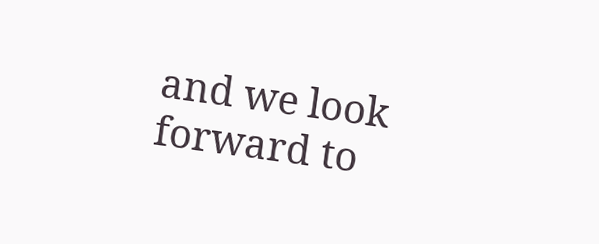and we look forward to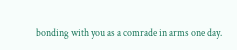bonding with you as a comrade in arms one day.